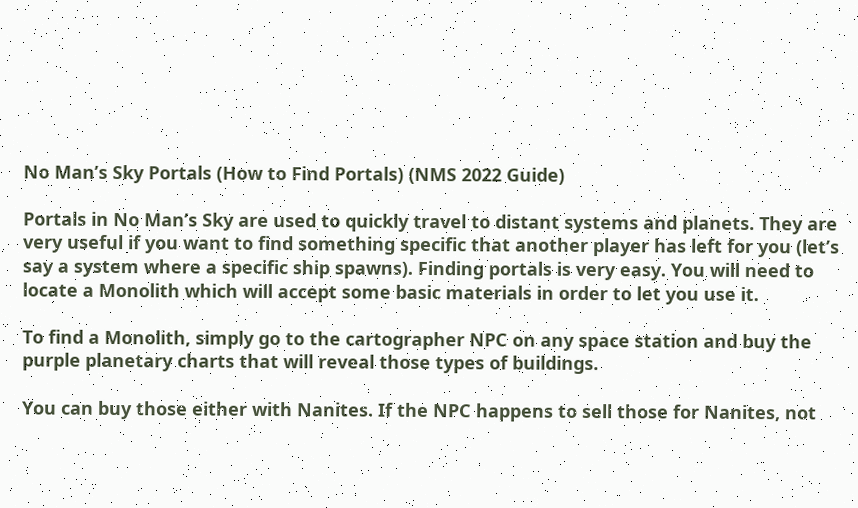No Man’s Sky Portals (How to Find Portals) (NMS 2022 Guide)

Portals in No Man’s Sky are used to quickly travel to distant systems and planets. They are very useful if you want to find something specific that another player has left for you (let’s say a system where a specific ship spawns). Finding portals is very easy. You will need to locate a Monolith which will accept some basic materials in order to let you use it.

To find a Monolith, simply go to the cartographer NPC on any space station and buy the purple planetary charts that will reveal those types of buildings.

You can buy those either with Nanites. If the NPC happens to sell those for Nanites, not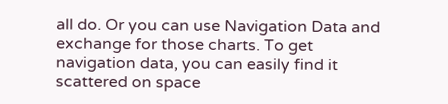all do. Or you can use Navigation Data and exchange for those charts. To get navigation data, you can easily find it scattered on space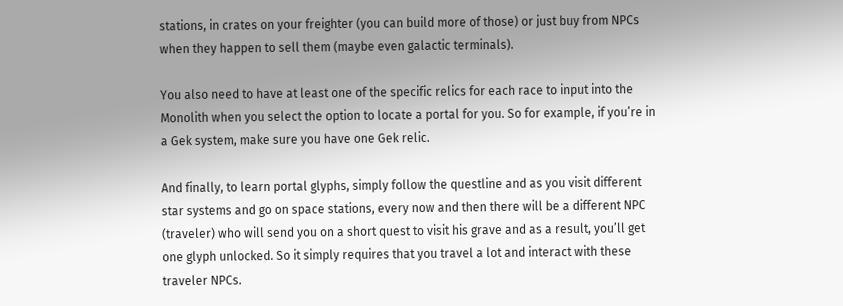stations, in crates on your freighter (you can build more of those) or just buy from NPCs when they happen to sell them (maybe even galactic terminals).

You also need to have at least one of the specific relics for each race to input into the Monolith when you select the option to locate a portal for you. So for example, if you’re in a Gek system, make sure you have one Gek relic.

And finally, to learn portal glyphs, simply follow the questline and as you visit different star systems and go on space stations, every now and then there will be a different NPC (traveler) who will send you on a short quest to visit his grave and as a result, you’ll get one glyph unlocked. So it simply requires that you travel a lot and interact with these traveler NPCs.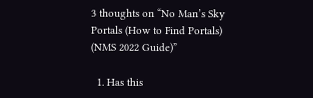3 thoughts on “No Man’s Sky Portals (How to Find Portals) (NMS 2022 Guide)”

  1. Has this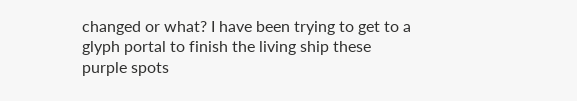changed or what? I have been trying to get to a glyph portal to finish the living ship these purple spots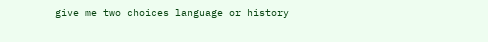give me two choices language or history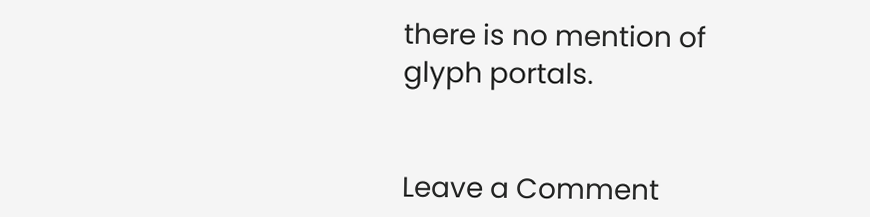there is no mention of glyph portals.


Leave a Comment